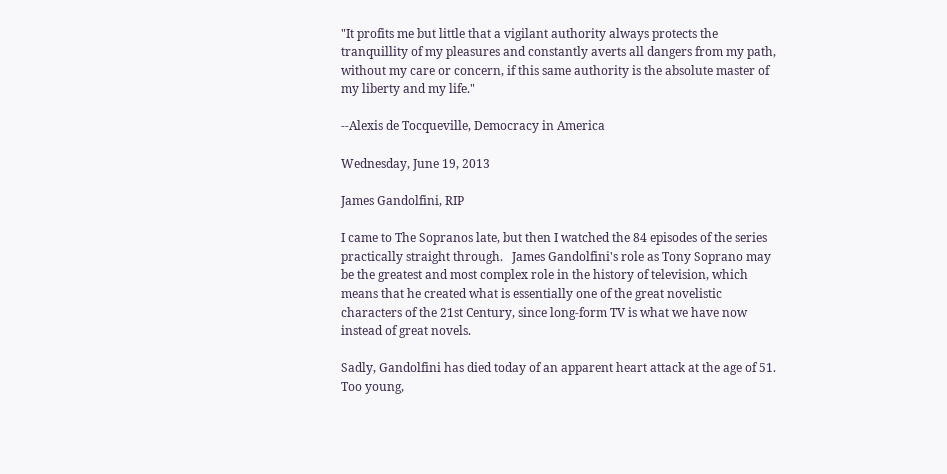"It profits me but little that a vigilant authority always protects the tranquillity of my pleasures and constantly averts all dangers from my path, without my care or concern, if this same authority is the absolute master of my liberty and my life."

--Alexis de Tocqueville, Democracy in America

Wednesday, June 19, 2013

James Gandolfini, RIP

I came to The Sopranos late, but then I watched the 84 episodes of the series practically straight through.   James Gandolfini's role as Tony Soprano may be the greatest and most complex role in the history of television, which means that he created what is essentially one of the great novelistic  characters of the 21st Century, since long-form TV is what we have now instead of great novels.

Sadly, Gandolfini has died today of an apparent heart attack at the age of 51.   Too young,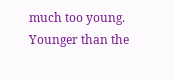much too young.   Younger than the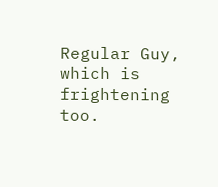Regular Guy, which is frightening too.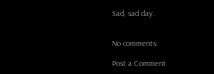Sad, sad day.


No comments:

Post a Comment